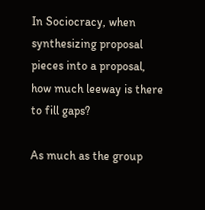In Sociocracy, when synthesizing proposal pieces into a proposal, how much leeway is there to fill gaps?

As much as the group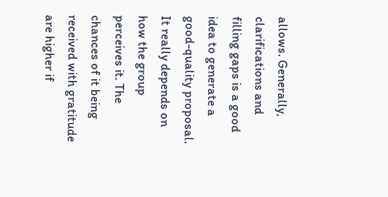allows. Generally, clarifications and filling gaps is a good idea to generate a good-quality proposal. It really depends on how the group perceives it. The chances of it being received with gratitude are higher if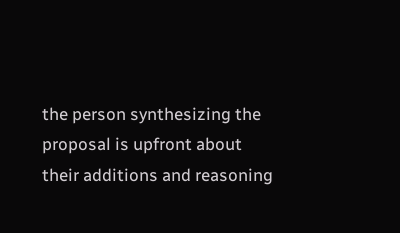the person synthesizing the proposal is upfront about their additions and reasoning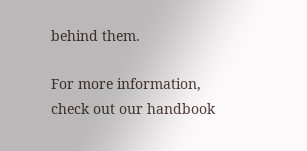behind them.

For more information, check out our handbook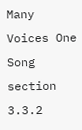Many Voices One Song section 3.3.2